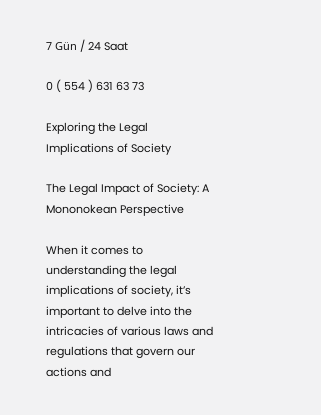7 Gün / 24 Saat

0 ( 554 ) 631 63 73

Exploring the Legal Implications of Society

The Legal Impact of Society: A Mononokean Perspective

When it comes to understanding the legal implications of society, it’s important to delve into the intricacies of various laws and regulations that govern our actions and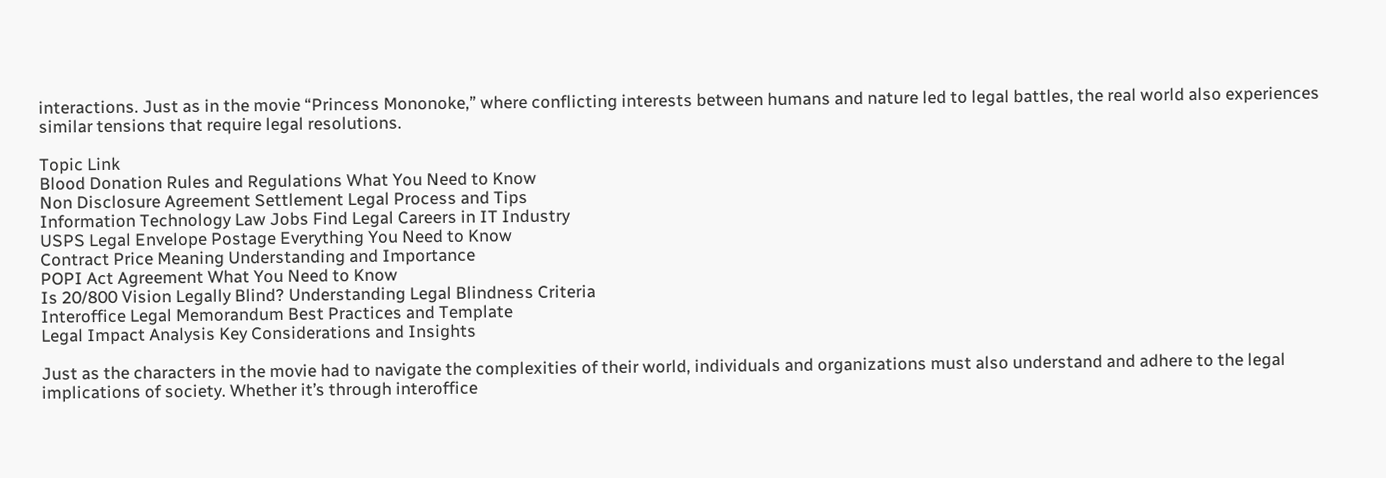interactions. Just as in the movie “Princess Mononoke,” where conflicting interests between humans and nature led to legal battles, the real world also experiences similar tensions that require legal resolutions.

Topic Link
Blood Donation Rules and Regulations What You Need to Know
Non Disclosure Agreement Settlement Legal Process and Tips
Information Technology Law Jobs Find Legal Careers in IT Industry
USPS Legal Envelope Postage Everything You Need to Know
Contract Price Meaning Understanding and Importance
POPI Act Agreement What You Need to Know
Is 20/800 Vision Legally Blind? Understanding Legal Blindness Criteria
Interoffice Legal Memorandum Best Practices and Template
Legal Impact Analysis Key Considerations and Insights

Just as the characters in the movie had to navigate the complexities of their world, individuals and organizations must also understand and adhere to the legal implications of society. Whether it’s through interoffice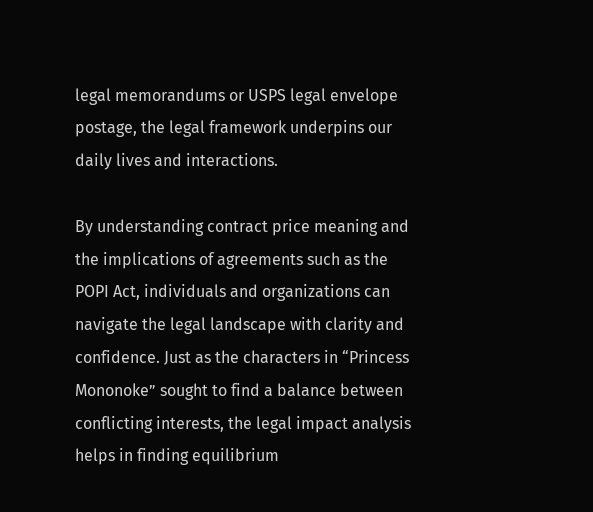legal memorandums or USPS legal envelope postage, the legal framework underpins our daily lives and interactions.

By understanding contract price meaning and the implications of agreements such as the POPI Act, individuals and organizations can navigate the legal landscape with clarity and confidence. Just as the characters in “Princess Mononoke” sought to find a balance between conflicting interests, the legal impact analysis helps in finding equilibrium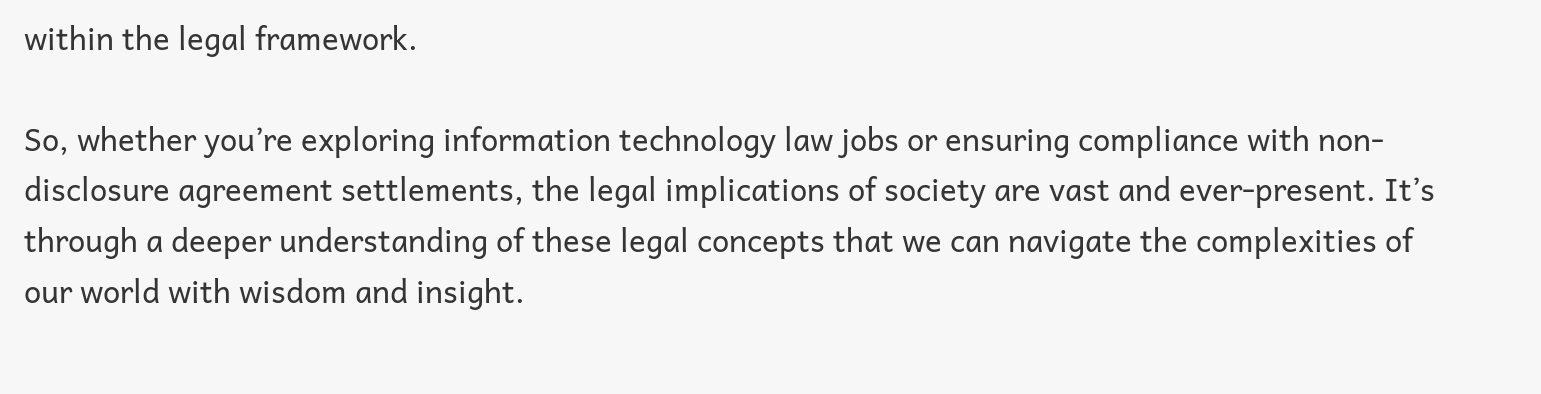within the legal framework.

So, whether you’re exploring information technology law jobs or ensuring compliance with non-disclosure agreement settlements, the legal implications of society are vast and ever-present. It’s through a deeper understanding of these legal concepts that we can navigate the complexities of our world with wisdom and insight.